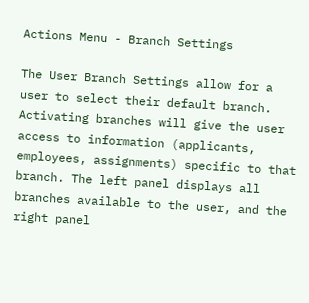Actions Menu - Branch Settings

The User Branch Settings allow for a user to select their default branch. Activating branches will give the user access to information (applicants, employees, assignments) specific to that branch. The left panel displays all branches available to the user, and the right panel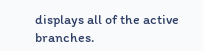displays all of the active branches.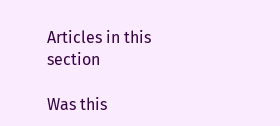Articles in this section

Was this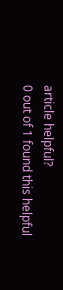article helpful?
0 out of 1 found this helpful